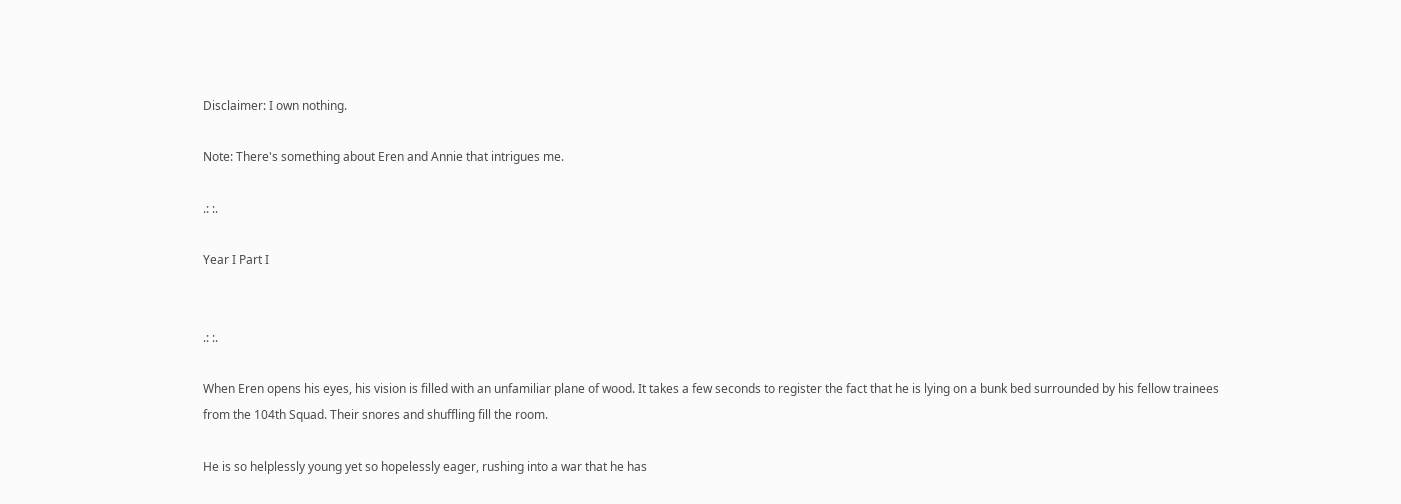Disclaimer: I own nothing.

Note: There's something about Eren and Annie that intrigues me.

.: :.

Year I Part I


.: :.

When Eren opens his eyes, his vision is filled with an unfamiliar plane of wood. It takes a few seconds to register the fact that he is lying on a bunk bed surrounded by his fellow trainees from the 104th Squad. Their snores and shuffling fill the room.

He is so helplessly young yet so hopelessly eager, rushing into a war that he has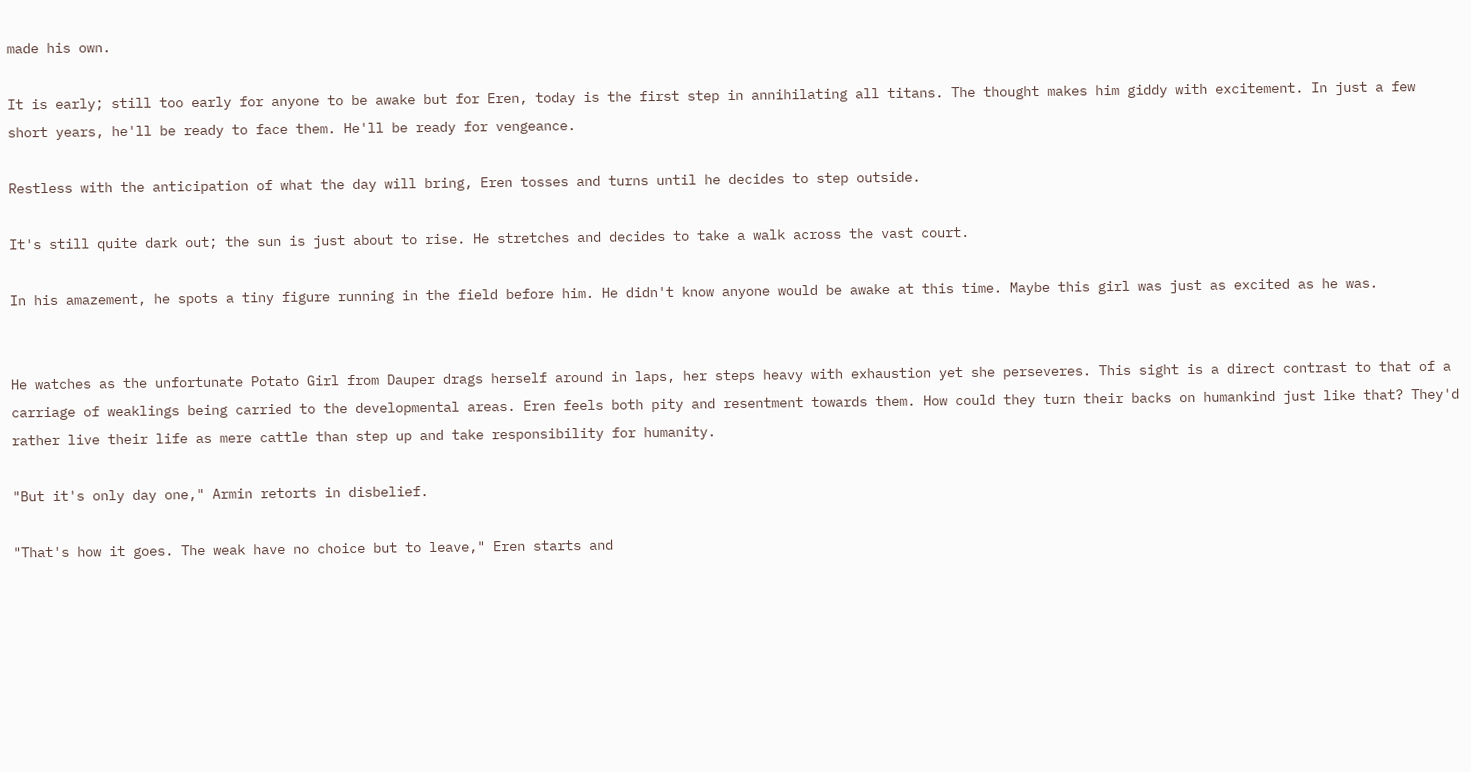made his own.

It is early; still too early for anyone to be awake but for Eren, today is the first step in annihilating all titans. The thought makes him giddy with excitement. In just a few short years, he'll be ready to face them. He'll be ready for vengeance.

Restless with the anticipation of what the day will bring, Eren tosses and turns until he decides to step outside.

It's still quite dark out; the sun is just about to rise. He stretches and decides to take a walk across the vast court.

In his amazement, he spots a tiny figure running in the field before him. He didn't know anyone would be awake at this time. Maybe this girl was just as excited as he was.


He watches as the unfortunate Potato Girl from Dauper drags herself around in laps, her steps heavy with exhaustion yet she perseveres. This sight is a direct contrast to that of a carriage of weaklings being carried to the developmental areas. Eren feels both pity and resentment towards them. How could they turn their backs on humankind just like that? They'd rather live their life as mere cattle than step up and take responsibility for humanity.

"But it's only day one," Armin retorts in disbelief.

"That's how it goes. The weak have no choice but to leave," Eren starts and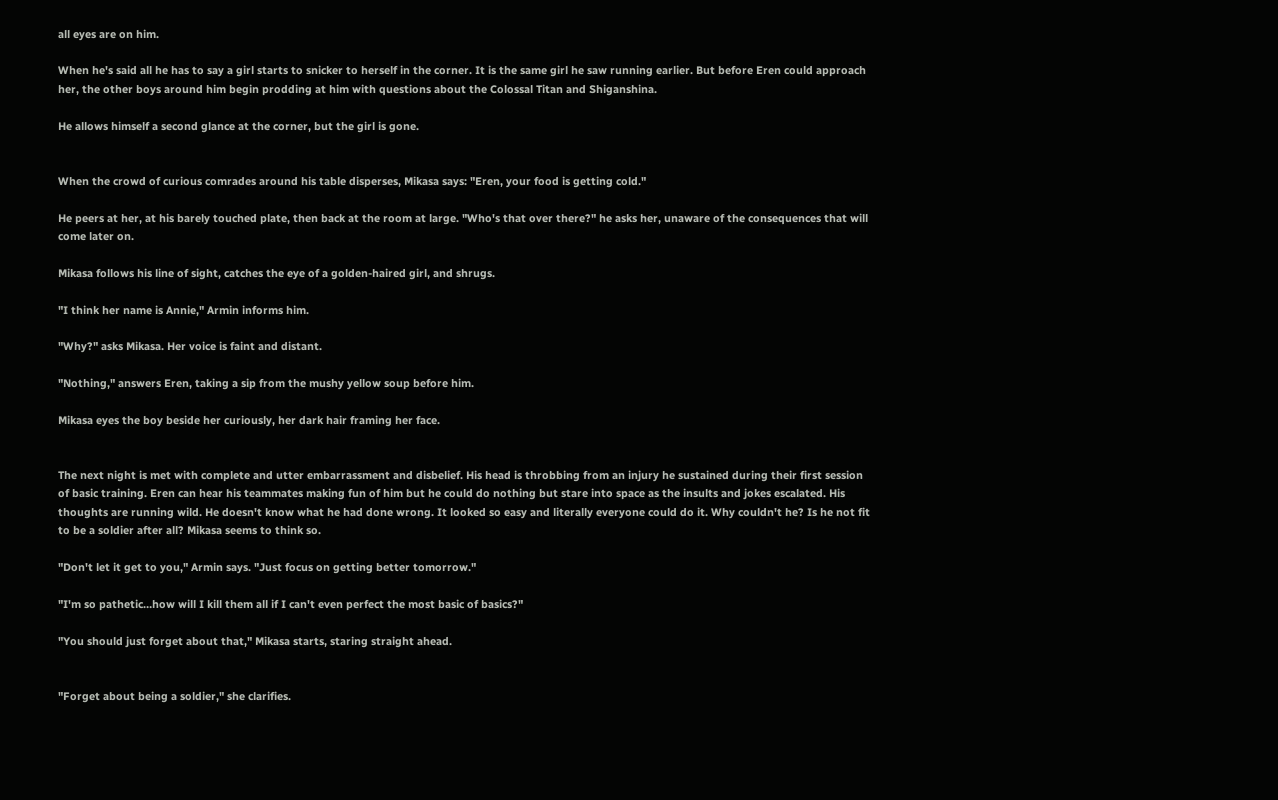all eyes are on him.

When he's said all he has to say a girl starts to snicker to herself in the corner. It is the same girl he saw running earlier. But before Eren could approach her, the other boys around him begin prodding at him with questions about the Colossal Titan and Shiganshina.

He allows himself a second glance at the corner, but the girl is gone.


When the crowd of curious comrades around his table disperses, Mikasa says: "Eren, your food is getting cold."

He peers at her, at his barely touched plate, then back at the room at large. "Who's that over there?" he asks her, unaware of the consequences that will come later on.

Mikasa follows his line of sight, catches the eye of a golden-haired girl, and shrugs.

"I think her name is Annie," Armin informs him.

"Why?" asks Mikasa. Her voice is faint and distant.

"Nothing," answers Eren, taking a sip from the mushy yellow soup before him.

Mikasa eyes the boy beside her curiously, her dark hair framing her face.


The next night is met with complete and utter embarrassment and disbelief. His head is throbbing from an injury he sustained during their first session of basic training. Eren can hear his teammates making fun of him but he could do nothing but stare into space as the insults and jokes escalated. His thoughts are running wild. He doesn't know what he had done wrong. It looked so easy and literally everyone could do it. Why couldn't he? Is he not fit to be a soldier after all? Mikasa seems to think so.

"Don't let it get to you," Armin says. "Just focus on getting better tomorrow."

"I'm so pathetic…how will I kill them all if I can't even perfect the most basic of basics?"

"You should just forget about that," Mikasa starts, staring straight ahead.


"Forget about being a soldier," she clarifies.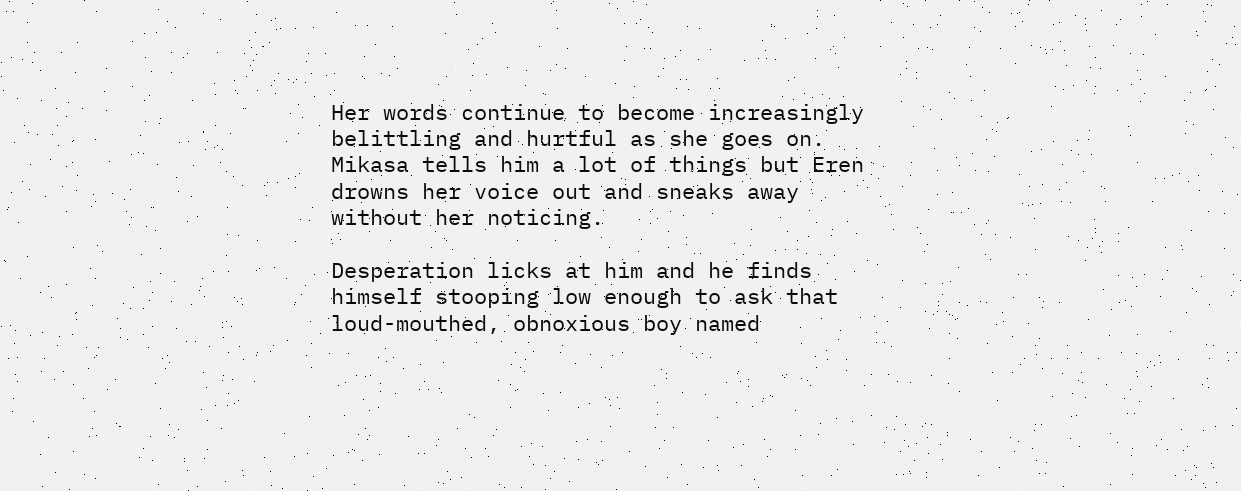Her words continue to become increasingly belittling and hurtful as she goes on. Mikasa tells him a lot of things but Eren drowns her voice out and sneaks away without her noticing.

Desperation licks at him and he finds himself stooping low enough to ask that loud-mouthed, obnoxious boy named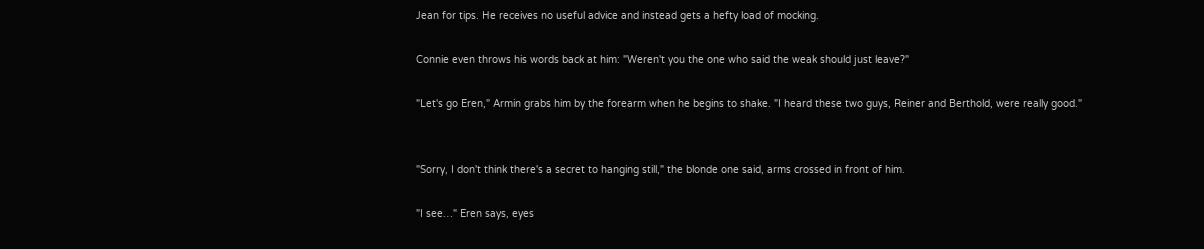Jean for tips. He receives no useful advice and instead gets a hefty load of mocking.

Connie even throws his words back at him: "Weren't you the one who said the weak should just leave?"

"Let's go Eren," Armin grabs him by the forearm when he begins to shake. "I heard these two guys, Reiner and Berthold, were really good."


"Sorry, I don't think there's a secret to hanging still," the blonde one said, arms crossed in front of him.

"I see…" Eren says, eyes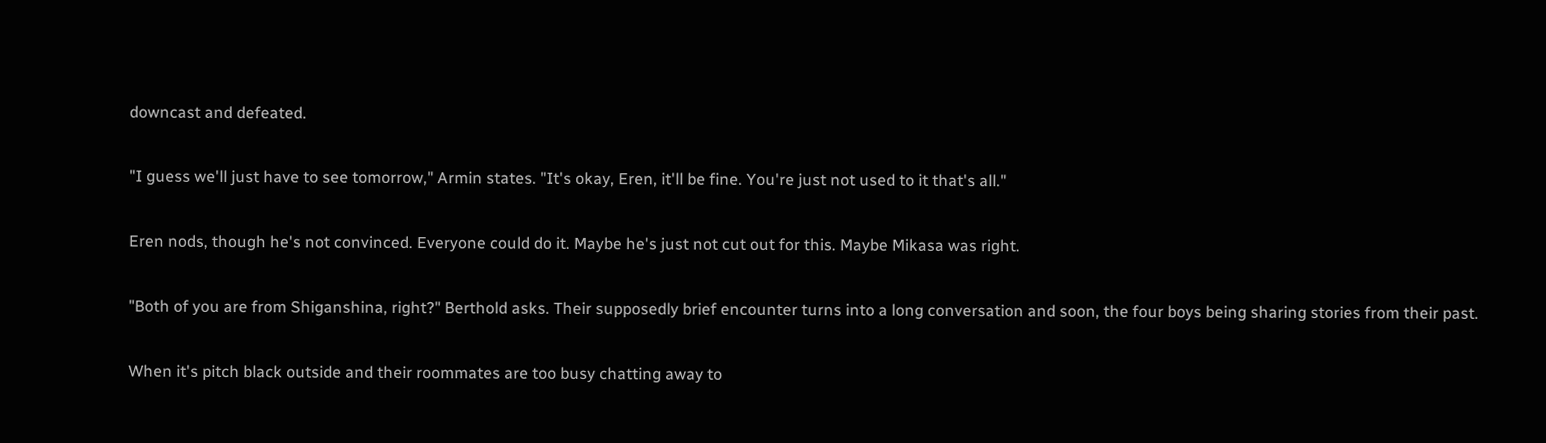downcast and defeated.

"I guess we'll just have to see tomorrow," Armin states. "It's okay, Eren, it'll be fine. You're just not used to it that's all."

Eren nods, though he's not convinced. Everyone could do it. Maybe he's just not cut out for this. Maybe Mikasa was right.

"Both of you are from Shiganshina, right?" Berthold asks. Their supposedly brief encounter turns into a long conversation and soon, the four boys being sharing stories from their past.

When it's pitch black outside and their roommates are too busy chatting away to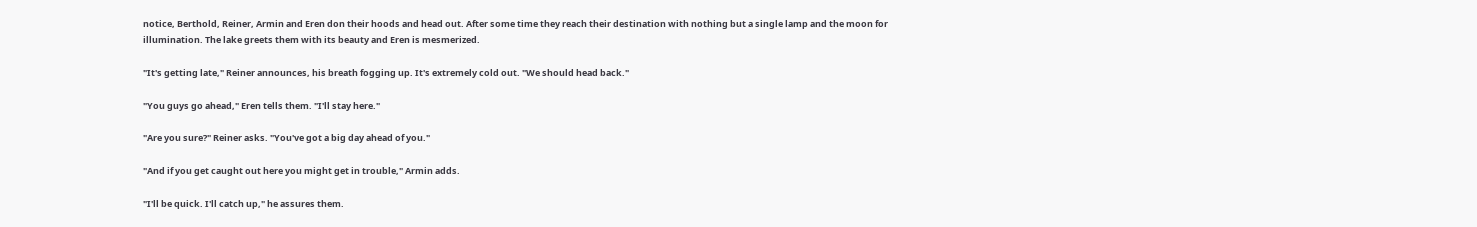notice, Berthold, Reiner, Armin and Eren don their hoods and head out. After some time they reach their destination with nothing but a single lamp and the moon for illumination. The lake greets them with its beauty and Eren is mesmerized.

"It's getting late," Reiner announces, his breath fogging up. It's extremely cold out. "We should head back."

"You guys go ahead," Eren tells them. "I'll stay here."

"Are you sure?" Reiner asks. "You've got a big day ahead of you."

"And if you get caught out here you might get in trouble," Armin adds.

"I'll be quick. I'll catch up," he assures them.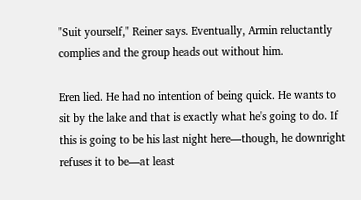"Suit yourself," Reiner says. Eventually, Armin reluctantly complies and the group heads out without him.

Eren lied. He had no intention of being quick. He wants to sit by the lake and that is exactly what he's going to do. If this is going to be his last night here—though, he downright refuses it to be—at least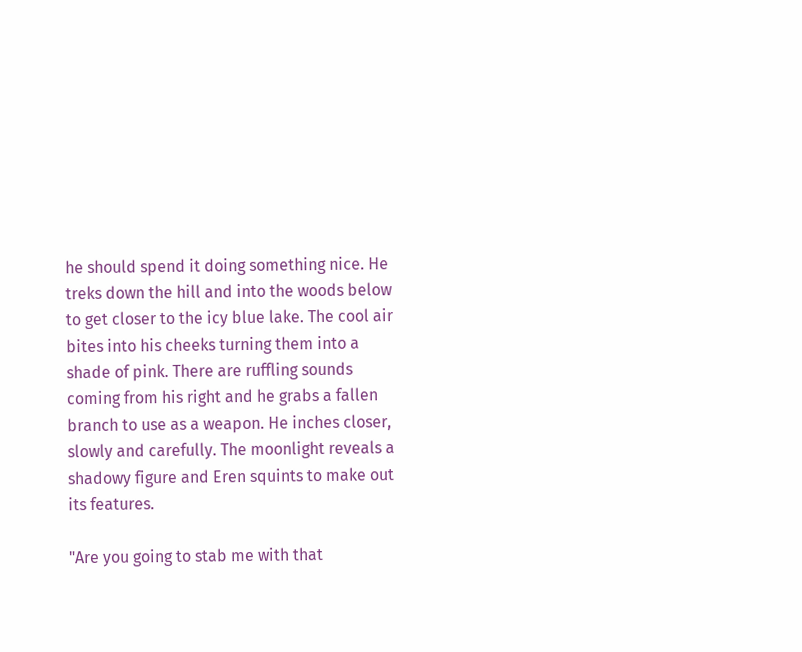he should spend it doing something nice. He treks down the hill and into the woods below to get closer to the icy blue lake. The cool air bites into his cheeks turning them into a shade of pink. There are ruffling sounds coming from his right and he grabs a fallen branch to use as a weapon. He inches closer, slowly and carefully. The moonlight reveals a shadowy figure and Eren squints to make out its features.

"Are you going to stab me with that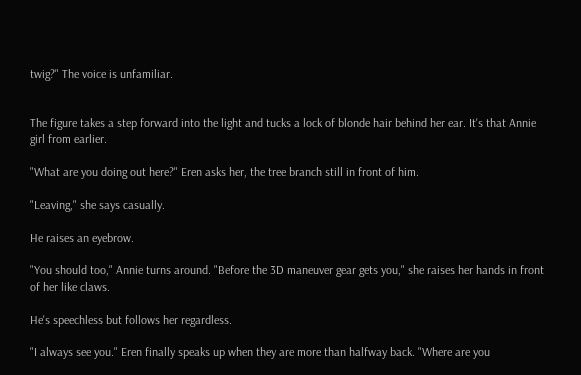twig?" The voice is unfamiliar.


The figure takes a step forward into the light and tucks a lock of blonde hair behind her ear. It's that Annie girl from earlier.

"What are you doing out here?" Eren asks her, the tree branch still in front of him.

"Leaving," she says casually.

He raises an eyebrow.

"You should too," Annie turns around. "Before the 3D maneuver gear gets you," she raises her hands in front of her like claws.

He's speechless but follows her regardless.

"I always see you." Eren finally speaks up when they are more than halfway back. "Where are you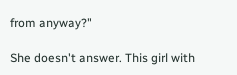from anyway?"

She doesn't answer. This girl with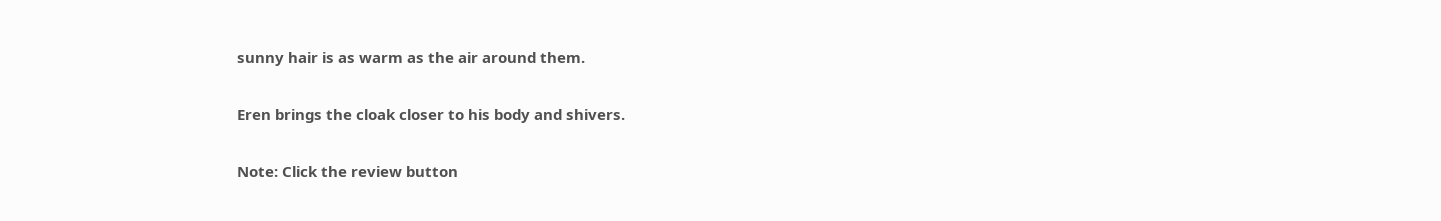sunny hair is as warm as the air around them.

Eren brings the cloak closer to his body and shivers.

Note: Click the review button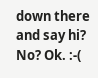down there and say hi? No? Ok. :-(